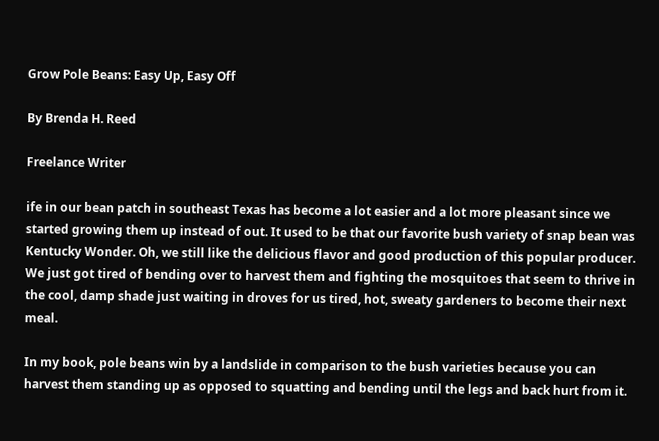Grow Pole Beans: Easy Up, Easy Off

By Brenda H. Reed

Freelance Writer

ife in our bean patch in southeast Texas has become a lot easier and a lot more pleasant since we started growing them up instead of out. It used to be that our favorite bush variety of snap bean was Kentucky Wonder. Oh, we still like the delicious flavor and good production of this popular producer. We just got tired of bending over to harvest them and fighting the mosquitoes that seem to thrive in the cool, damp shade just waiting in droves for us tired, hot, sweaty gardeners to become their next meal.

In my book, pole beans win by a landslide in comparison to the bush varieties because you can harvest them standing up as opposed to squatting and bending until the legs and back hurt from it.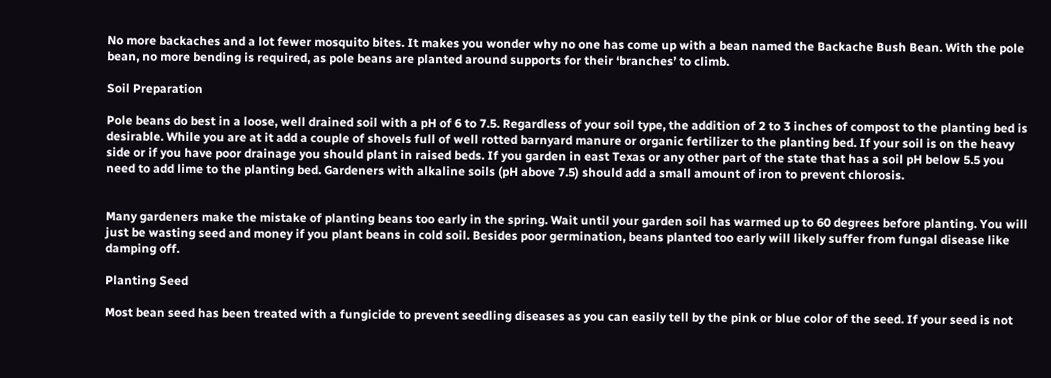No more backaches and a lot fewer mosquito bites. It makes you wonder why no one has come up with a bean named the Backache Bush Bean. With the pole bean, no more bending is required, as pole beans are planted around supports for their ‘branches’ to climb.

Soil Preparation

Pole beans do best in a loose, well drained soil with a pH of 6 to 7.5. Regardless of your soil type, the addition of 2 to 3 inches of compost to the planting bed is desirable. While you are at it add a couple of shovels full of well rotted barnyard manure or organic fertilizer to the planting bed. If your soil is on the heavy side or if you have poor drainage you should plant in raised beds. If you garden in east Texas or any other part of the state that has a soil pH below 5.5 you need to add lime to the planting bed. Gardeners with alkaline soils (pH above 7.5) should add a small amount of iron to prevent chlorosis.


Many gardeners make the mistake of planting beans too early in the spring. Wait until your garden soil has warmed up to 60 degrees before planting. You will just be wasting seed and money if you plant beans in cold soil. Besides poor germination, beans planted too early will likely suffer from fungal disease like damping off.

Planting Seed

Most bean seed has been treated with a fungicide to prevent seedling diseases as you can easily tell by the pink or blue color of the seed. If your seed is not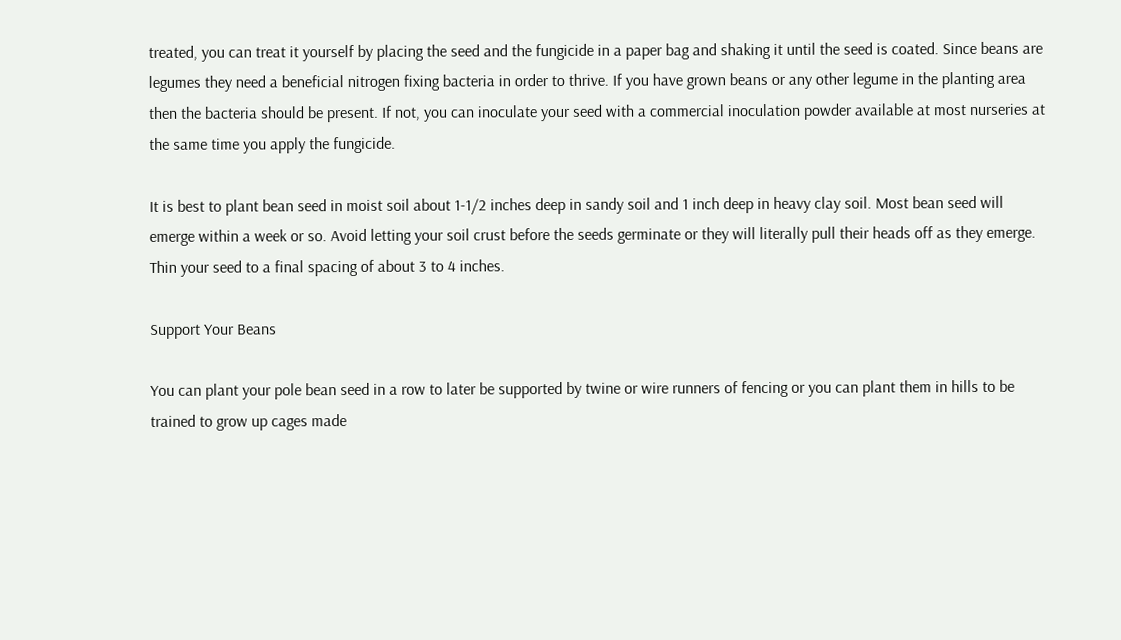treated, you can treat it yourself by placing the seed and the fungicide in a paper bag and shaking it until the seed is coated. Since beans are legumes they need a beneficial nitrogen fixing bacteria in order to thrive. If you have grown beans or any other legume in the planting area then the bacteria should be present. If not, you can inoculate your seed with a commercial inoculation powder available at most nurseries at the same time you apply the fungicide.

It is best to plant bean seed in moist soil about 1-1/2 inches deep in sandy soil and 1 inch deep in heavy clay soil. Most bean seed will emerge within a week or so. Avoid letting your soil crust before the seeds germinate or they will literally pull their heads off as they emerge. Thin your seed to a final spacing of about 3 to 4 inches.

Support Your Beans

You can plant your pole bean seed in a row to later be supported by twine or wire runners of fencing or you can plant them in hills to be trained to grow up cages made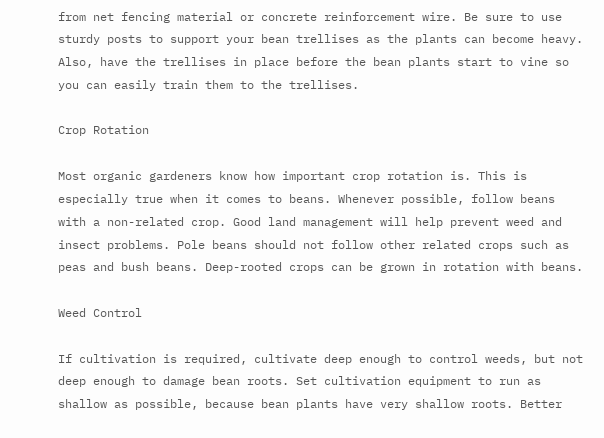from net fencing material or concrete reinforcement wire. Be sure to use sturdy posts to support your bean trellises as the plants can become heavy. Also, have the trellises in place before the bean plants start to vine so you can easily train them to the trellises.

Crop Rotation

Most organic gardeners know how important crop rotation is. This is especially true when it comes to beans. Whenever possible, follow beans with a non-related crop. Good land management will help prevent weed and insect problems. Pole beans should not follow other related crops such as peas and bush beans. Deep-rooted crops can be grown in rotation with beans.

Weed Control

If cultivation is required, cultivate deep enough to control weeds, but not deep enough to damage bean roots. Set cultivation equipment to run as shallow as possible, because bean plants have very shallow roots. Better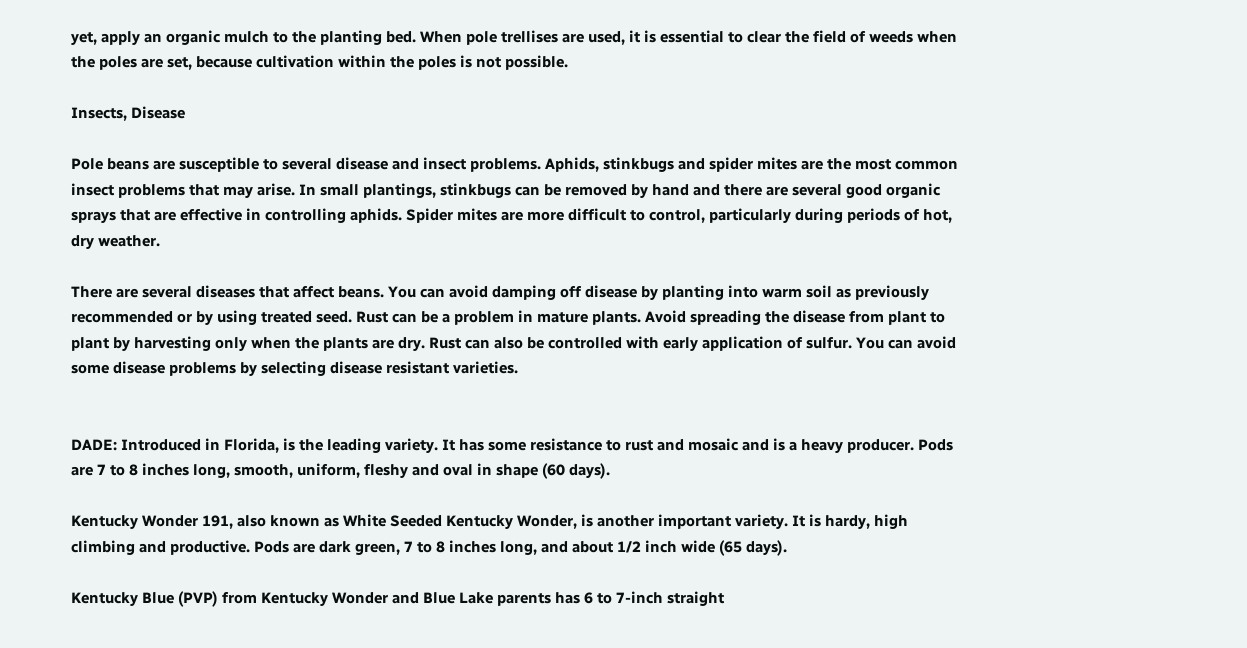yet, apply an organic mulch to the planting bed. When pole trellises are used, it is essential to clear the field of weeds when the poles are set, because cultivation within the poles is not possible.

Insects, Disease

Pole beans are susceptible to several disease and insect problems. Aphids, stinkbugs and spider mites are the most common insect problems that may arise. In small plantings, stinkbugs can be removed by hand and there are several good organic sprays that are effective in controlling aphids. Spider mites are more difficult to control, particularly during periods of hot, dry weather.

There are several diseases that affect beans. You can avoid damping off disease by planting into warm soil as previously recommended or by using treated seed. Rust can be a problem in mature plants. Avoid spreading the disease from plant to plant by harvesting only when the plants are dry. Rust can also be controlled with early application of sulfur. You can avoid some disease problems by selecting disease resistant varieties.


DADE: Introduced in Florida, is the leading variety. It has some resistance to rust and mosaic and is a heavy producer. Pods are 7 to 8 inches long, smooth, uniform, fleshy and oval in shape (60 days).

Kentucky Wonder 191, also known as White Seeded Kentucky Wonder, is another important variety. It is hardy, high climbing and productive. Pods are dark green, 7 to 8 inches long, and about 1/2 inch wide (65 days).

Kentucky Blue (PVP) from Kentucky Wonder and Blue Lake parents has 6 to 7-inch straight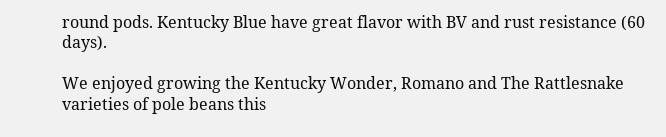round pods. Kentucky Blue have great flavor with BV and rust resistance (60 days).

We enjoyed growing the Kentucky Wonder, Romano and The Rattlesnake varieties of pole beans this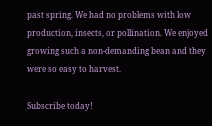past spring. We had no problems with low production, insects, or pollination. We enjoyed growing such a non-demanding bean and they were so easy to harvest.

Subscribe today!